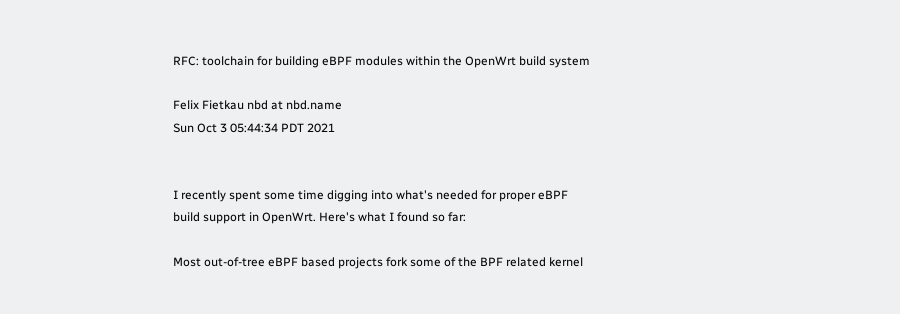RFC: toolchain for building eBPF modules within the OpenWrt build system

Felix Fietkau nbd at nbd.name
Sun Oct 3 05:44:34 PDT 2021


I recently spent some time digging into what's needed for proper eBPF
build support in OpenWrt. Here's what I found so far:

Most out-of-tree eBPF based projects fork some of the BPF related kernel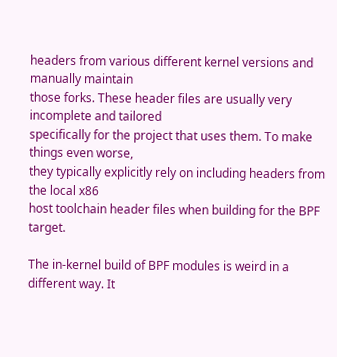headers from various different kernel versions and manually maintain
those forks. These header files are usually very incomplete and tailored
specifically for the project that uses them. To make things even worse,
they typically explicitly rely on including headers from the local x86
host toolchain header files when building for the BPF target.

The in-kernel build of BPF modules is weird in a different way. It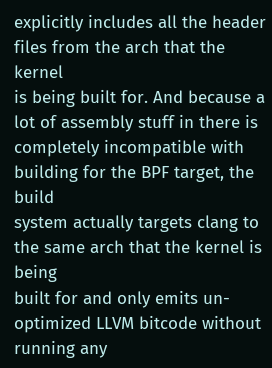explicitly includes all the header files from the arch that the kernel
is being built for. And because a lot of assembly stuff in there is
completely incompatible with building for the BPF target, the build
system actually targets clang to the same arch that the kernel is being
built for and only emits un-optimized LLVM bitcode without running any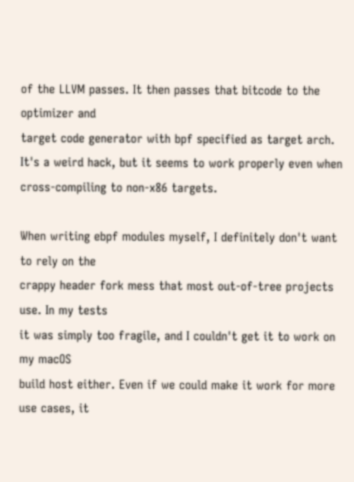of the LLVM passes. It then passes that bitcode to the optimizer and
target code generator with bpf specified as target arch.
It's a weird hack, but it seems to work properly even when
cross-compiling to non-x86 targets.

When writing ebpf modules myself, I definitely don't want to rely on the
crappy header fork mess that most out-of-tree projects use. In my tests
it was simply too fragile, and I couldn't get it to work on my macOS
build host either. Even if we could make it work for more use cases, it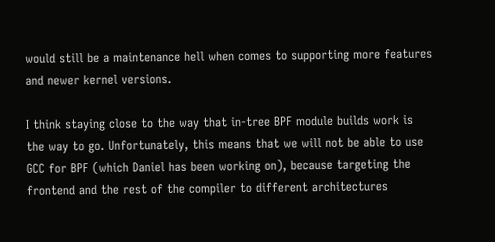would still be a maintenance hell when comes to supporting more features
and newer kernel versions.

I think staying close to the way that in-tree BPF module builds work is
the way to go. Unfortunately, this means that we will not be able to use
GCC for BPF (which Daniel has been working on), because targeting the
frontend and the rest of the compiler to different architectures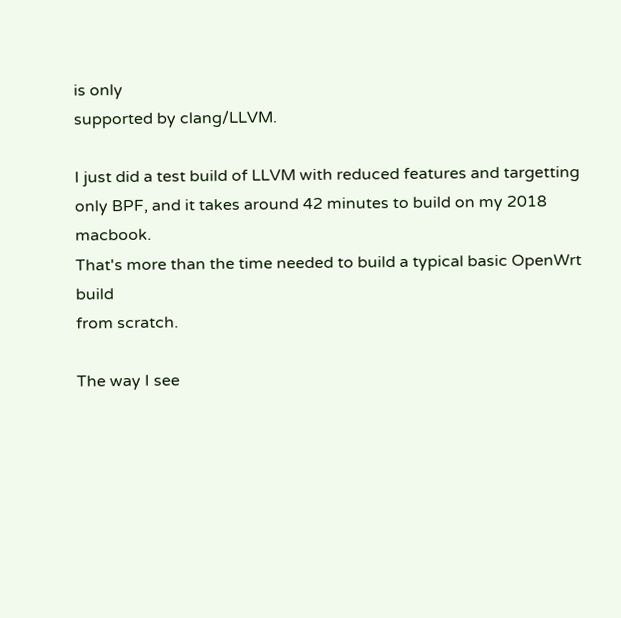is only
supported by clang/LLVM.

I just did a test build of LLVM with reduced features and targetting
only BPF, and it takes around 42 minutes to build on my 2018 macbook.
That's more than the time needed to build a typical basic OpenWrt build
from scratch.

The way I see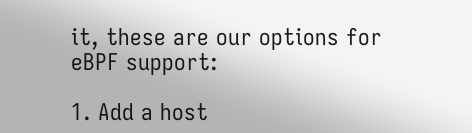it, these are our options for eBPF support:

1. Add a host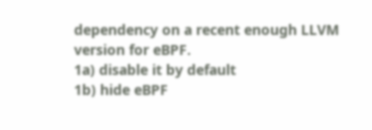dependency on a recent enough LLVM version for eBPF.
1a) disable it by default
1b) hide eBPF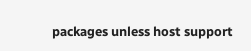packages unless host support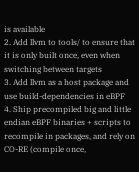is available
2. Add llvm to tools/ to ensure that it is only built once, even when
switching between targets
3. Add llvm as a host package and use build-dependencies in eBPF
4. Ship precompiled big and little endian eBPF binaries + scripts to
recompile in packages, and rely on CO-RE (compile once,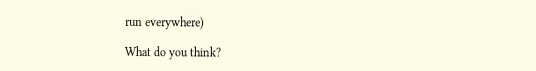run everywhere)

What do you think?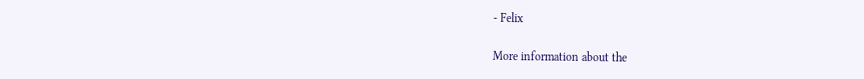- Felix

More information about the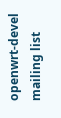openwrt-devel mailing list